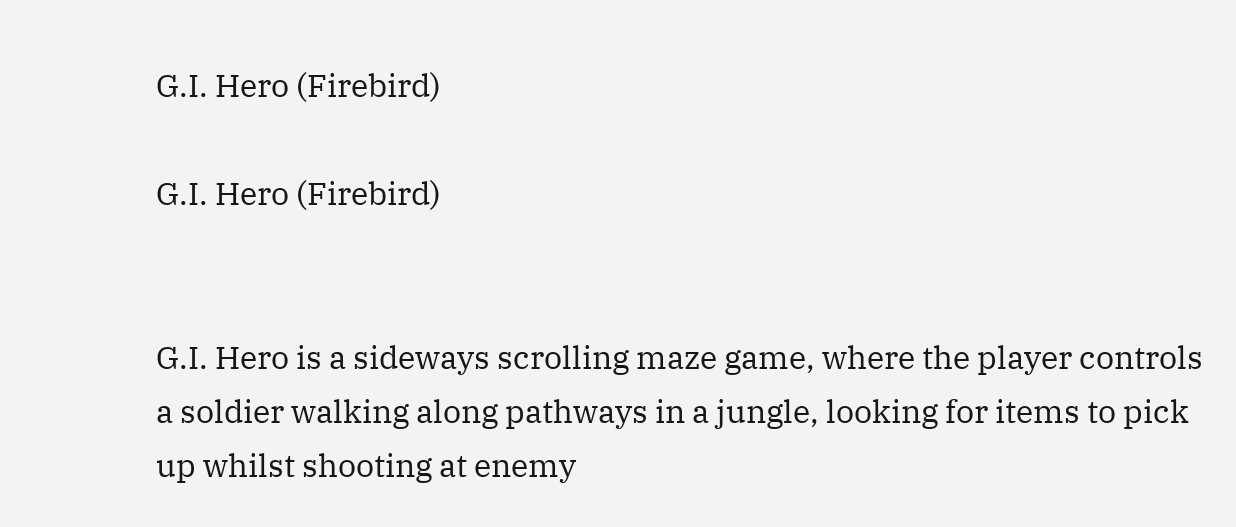G.I. Hero (Firebird)

G.I. Hero (Firebird)


G.I. Hero is a sideways scrolling maze game, where the player controls a soldier walking along pathways in a jungle, looking for items to pick up whilst shooting at enemy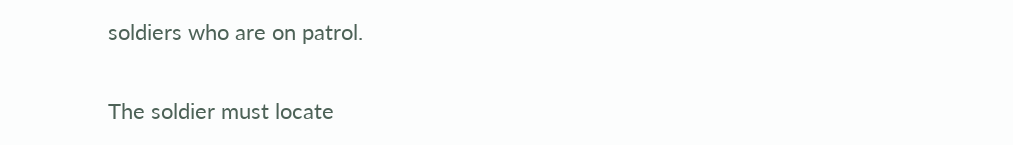soldiers who are on patrol.

The soldier must locate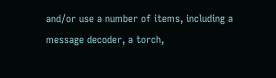and/or use a number of items, including a message decoder, a torch,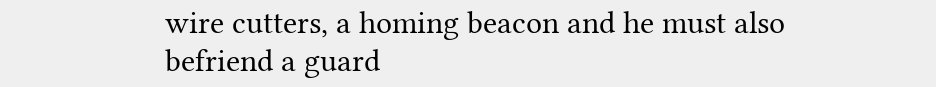wire cutters, a homing beacon and he must also befriend a guard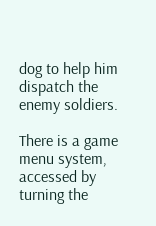dog to help him dispatch the enemy soldiers.

There is a game menu system, accessed by turning the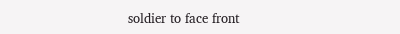soldier to face front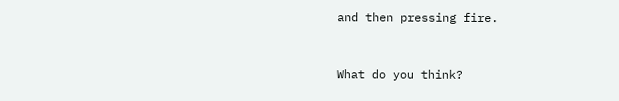and then pressing fire.


What do you think?